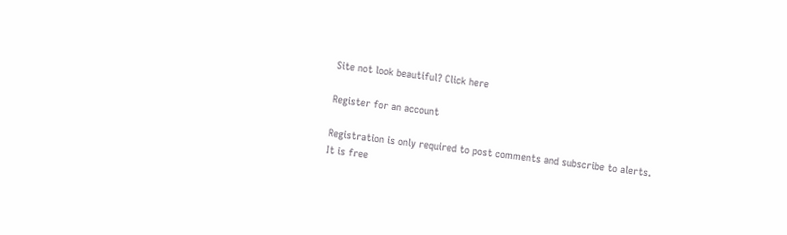Site not look beautiful? Click here

Register for an account

Registration is only required to post comments and subscribe to alerts. It is free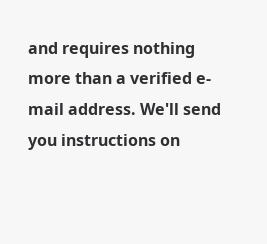and requires nothing more than a verified e-mail address. We'll send you instructions on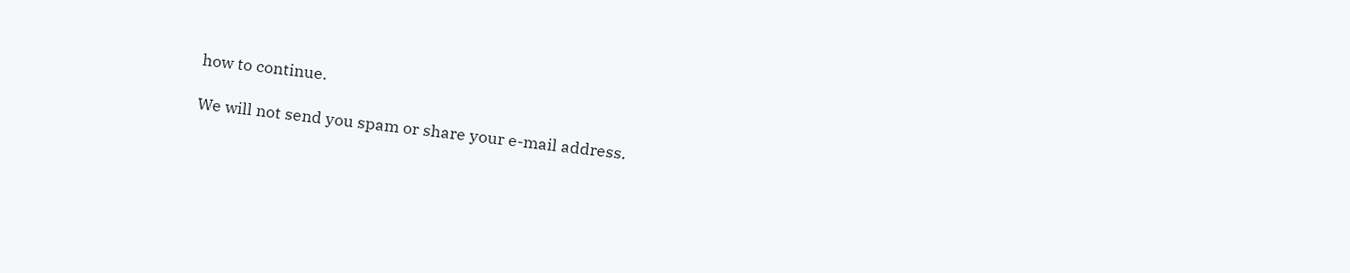how to continue.

We will not send you spam or share your e-mail address.